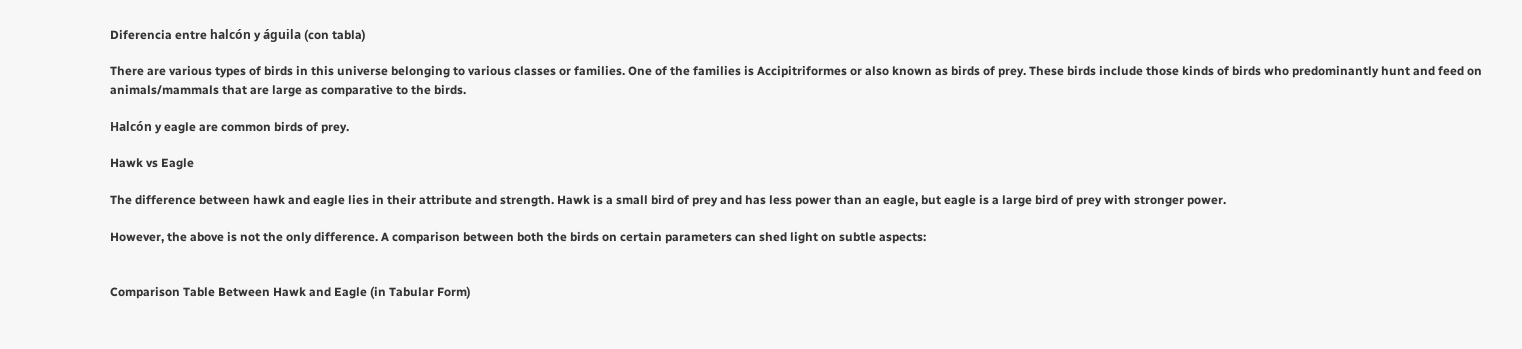Diferencia entre halcón y águila (con tabla)

There are various types of birds in this universe belonging to various classes or families. One of the families is Accipitriformes or also known as birds of prey. These birds include those kinds of birds who predominantly hunt and feed on animals/mammals that are large as comparative to the birds.

Halcón y eagle are common birds of prey.

Hawk vs Eagle

The difference between hawk and eagle lies in their attribute and strength. Hawk is a small bird of prey and has less power than an eagle, but eagle is a large bird of prey with stronger power.

However, the above is not the only difference. A comparison between both the birds on certain parameters can shed light on subtle aspects:


Comparison Table Between Hawk and Eagle (in Tabular Form)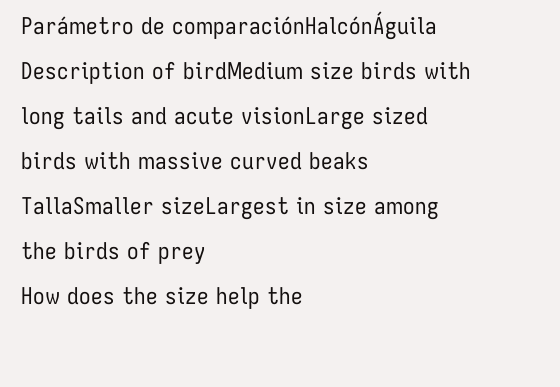Parámetro de comparaciónHalcónÁguila
Description of birdMedium size birds with long tails and acute visionLarge sized birds with massive curved beaks
TallaSmaller sizeLargest in size among the birds of prey
How does the size help the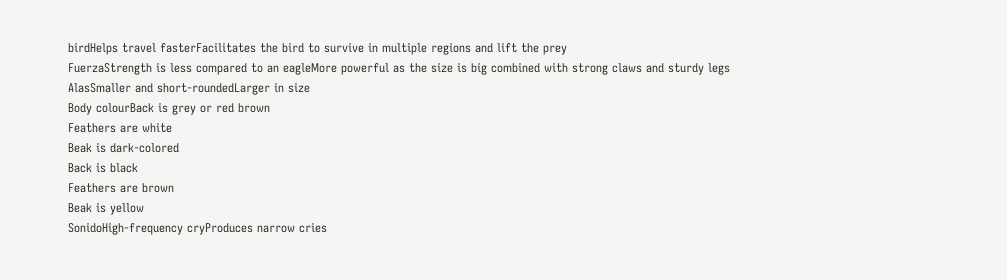birdHelps travel fasterFacilitates the bird to survive in multiple regions and lift the prey
FuerzaStrength is less compared to an eagleMore powerful as the size is big combined with strong claws and sturdy legs
AlasSmaller and short-roundedLarger in size
Body colourBack is grey or red brown
Feathers are white
Beak is dark-colored
Back is black
Feathers are brown
Beak is yellow
SonidoHigh-frequency cryProduces narrow cries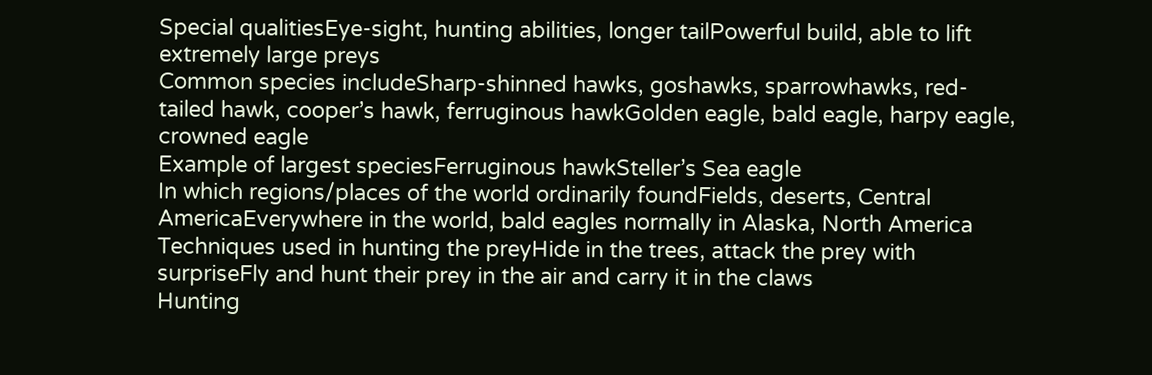Special qualitiesEye-sight, hunting abilities, longer tailPowerful build, able to lift extremely large preys
Common species includeSharp-shinned hawks, goshawks, sparrowhawks, red-tailed hawk, cooper’s hawk, ferruginous hawkGolden eagle, bald eagle, harpy eagle, crowned eagle
Example of largest speciesFerruginous hawkSteller’s Sea eagle
In which regions/places of the world ordinarily foundFields, deserts, Central AmericaEverywhere in the world, bald eagles normally in Alaska, North America
Techniques used in hunting the preyHide in the trees, attack the prey with surpriseFly and hunt their prey in the air and carry it in the claws
Hunting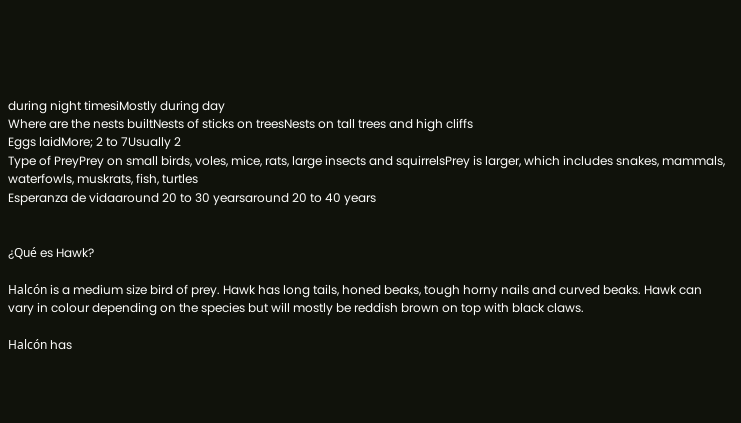during night timesiMostly during day
Where are the nests builtNests of sticks on treesNests on tall trees and high cliffs
Eggs laidMore; 2 to 7Usually 2
Type of PreyPrey on small birds, voles, mice, rats, large insects and squirrelsPrey is larger, which includes snakes, mammals, waterfowls, muskrats, fish, turtles
Esperanza de vidaaround 20 to 30 yearsaround 20 to 40 years


¿Qué es Hawk?

Halcón is a medium size bird of prey. Hawk has long tails, honed beaks, tough horny nails and curved beaks. Hawk can vary in colour depending on the species but will mostly be reddish brown on top with black claws.

Halcón has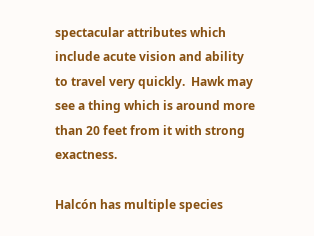spectacular attributes which include acute vision and ability to travel very quickly.  Hawk may see a thing which is around more than 20 feet from it with strong exactness.

Halcón has multiple species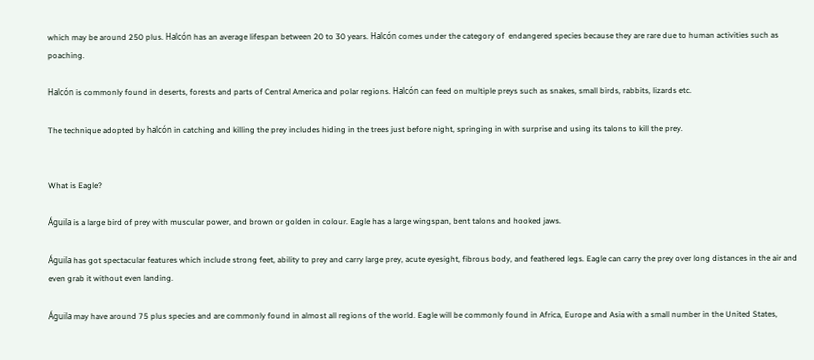which may be around 250 plus. Halcón has an average lifespan between 20 to 30 years. Halcón comes under the category of  endangered species because they are rare due to human activities such as poaching.

Halcón is commonly found in deserts, forests and parts of Central America and polar regions. Halcón can feed on multiple preys such as snakes, small birds, rabbits, lizards etc.

The technique adopted by halcón in catching and killing the prey includes hiding in the trees just before night, springing in with surprise and using its talons to kill the prey.


What is Eagle?

Águila is a large bird of prey with muscular power, and brown or golden in colour. Eagle has a large wingspan, bent talons and hooked jaws.

Águila has got spectacular features which include strong feet, ability to prey and carry large prey, acute eyesight, fibrous body, and feathered legs. Eagle can carry the prey over long distances in the air and even grab it without even landing.

Águila may have around 75 plus species and are commonly found in almost all regions of the world. Eagle will be commonly found in Africa, Europe and Asia with a small number in the United States,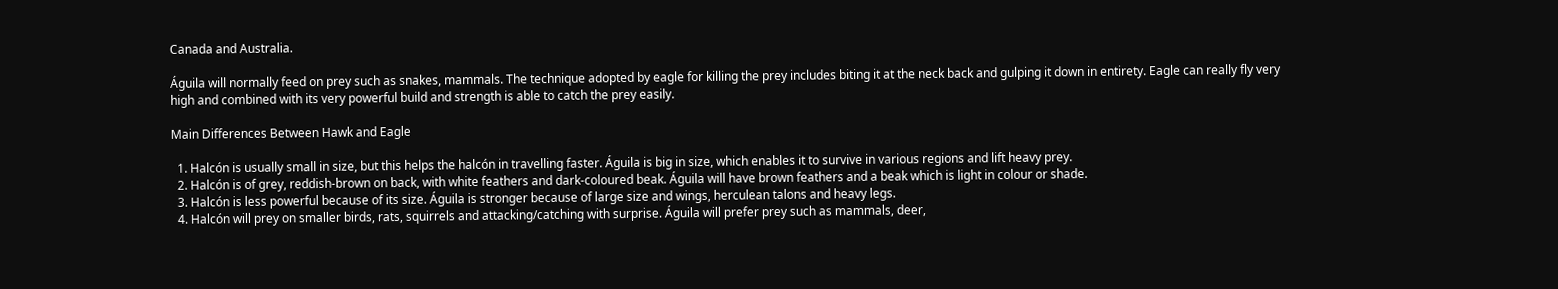Canada and Australia.

Águila will normally feed on prey such as snakes, mammals. The technique adopted by eagle for killing the prey includes biting it at the neck back and gulping it down in entirety. Eagle can really fly very high and combined with its very powerful build and strength is able to catch the prey easily.

Main Differences Between Hawk and Eagle

  1. Halcón is usually small in size, but this helps the halcón in travelling faster. Águila is big in size, which enables it to survive in various regions and lift heavy prey.
  2. Halcón is of grey, reddish-brown on back, with white feathers and dark-coloured beak. Águila will have brown feathers and a beak which is light in colour or shade.
  3. Halcón is less powerful because of its size. Águila is stronger because of large size and wings, herculean talons and heavy legs.
  4. Halcón will prey on smaller birds, rats, squirrels and attacking/catching with surprise. Águila will prefer prey such as mammals, deer,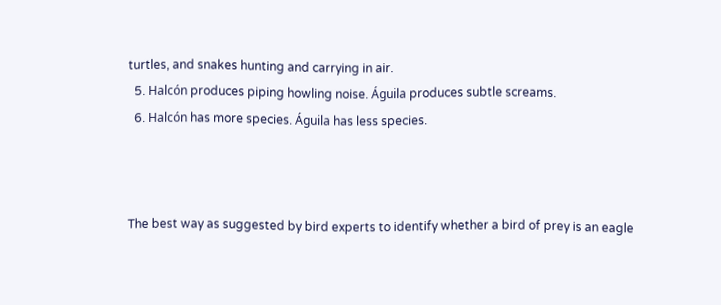turtles, and snakes hunting and carrying in air.
  5. Halcón produces piping howling noise. Águila produces subtle screams.
  6. Halcón has more species. Águila has less species.



The best way as suggested by bird experts to identify whether a bird of prey is an eagle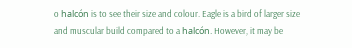o halcón is to see their size and colour. Eagle is a bird of larger size and muscular build compared to a halcón. However, it may be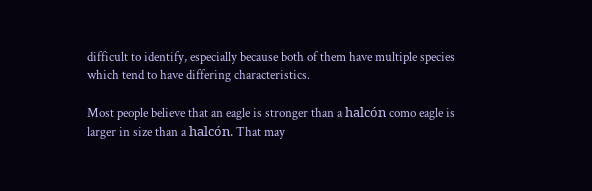difficult to identify, especially because both of them have multiple species which tend to have differing characteristics.

Most people believe that an eagle is stronger than a halcón como eagle is larger in size than a halcón. That may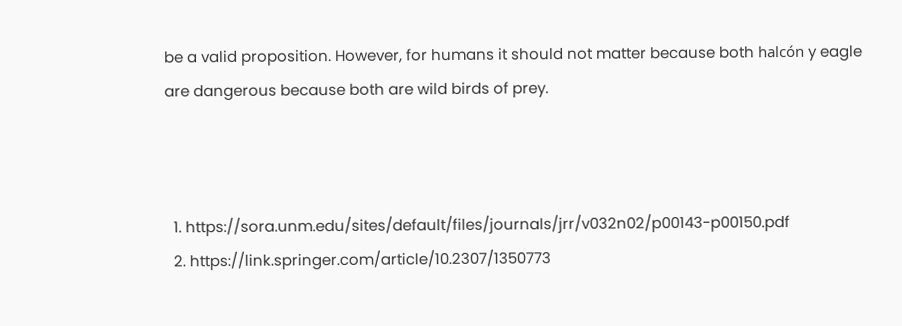be a valid proposition. However, for humans it should not matter because both halcón y eagle are dangerous because both are wild birds of prey.



  1. https://sora.unm.edu/sites/default/files/journals/jrr/v032n02/p00143-p00150.pdf
  2. https://link.springer.com/article/10.2307/1350773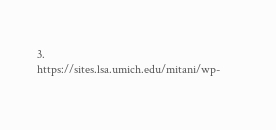3. https://sites.lsa.umich.edu/mitani/wp-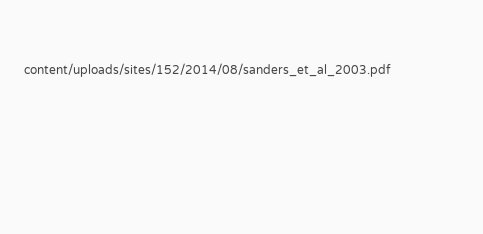content/uploads/sites/152/2014/08/sanders_et_al_2003.pdf